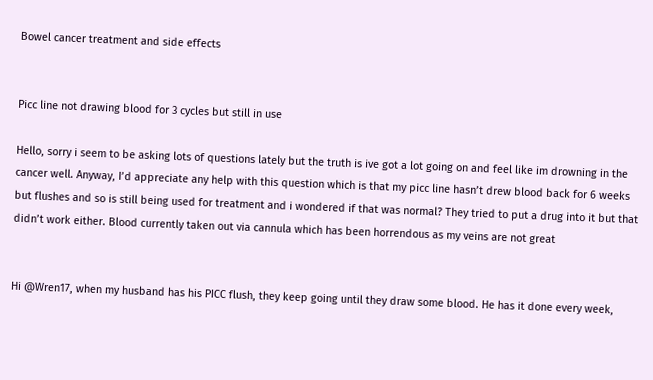Bowel cancer treatment and side effects


Picc line not drawing blood for 3 cycles but still in use

Hello, sorry i seem to be asking lots of questions lately but the truth is ive got a lot going on and feel like im drowning in the cancer well. Anyway, I’d appreciate any help with this question which is that my picc line hasn’t drew blood back for 6 weeks but flushes and so is still being used for treatment and i wondered if that was normal? They tried to put a drug into it but that didn’t work either. Blood currently taken out via cannula which has been horrendous as my veins are not great


Hi @Wren17, when my husband has his PICC flush, they keep going until they draw some blood. He has it done every week,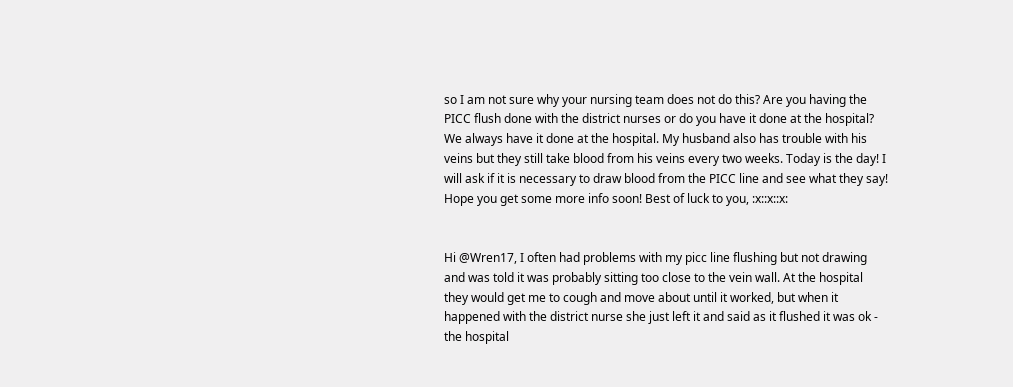so I am not sure why your nursing team does not do this? Are you having the PICC flush done with the district nurses or do you have it done at the hospital? We always have it done at the hospital. My husband also has trouble with his veins but they still take blood from his veins every two weeks. Today is the day! I will ask if it is necessary to draw blood from the PICC line and see what they say! Hope you get some more info soon! Best of luck to you, :x::x::x:


Hi @Wren17, I often had problems with my picc line flushing but not drawing and was told it was probably sitting too close to the vein wall. At the hospital they would get me to cough and move about until it worked, but when it happened with the district nurse she just left it and said as it flushed it was ok - the hospital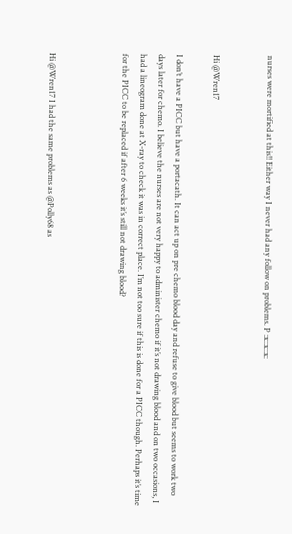nurses were mortified at this!! Either way I never had any follow on problems. P :x::x::x:


Hi @Wren17

I don’t have a PICC but have a portacath. It can act up on pre chemo blood day and refuse to give blood but seems to work two days later for chemo. I believe the nurses are not very happy to administer chemo if it’s not drawing blood and on two occasions, I had a lineogram done at X-ray to check it was in correct place. I’m not too sure if this is done for a PICC though. Perhaps it’s time for the PICC to be replaced if after 6 weeks it’s still not drawing blood?



Hi @Wren17 I had the same problems as @Polly68 as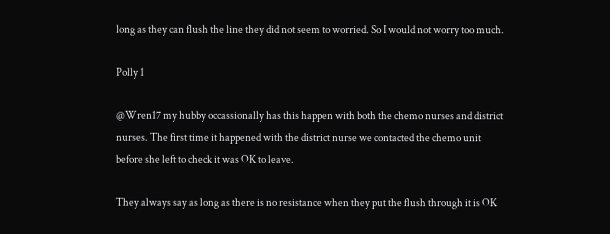long as they can flush the line they did not seem to worried. So I would not worry too much.

Polly 1

@Wren17 my hubby occassionally has this happen with both the chemo nurses and district nurses. The first time it happened with the district nurse we contacted the chemo unit before she left to check it was OK to leave.

They always say as long as there is no resistance when they put the flush through it is OK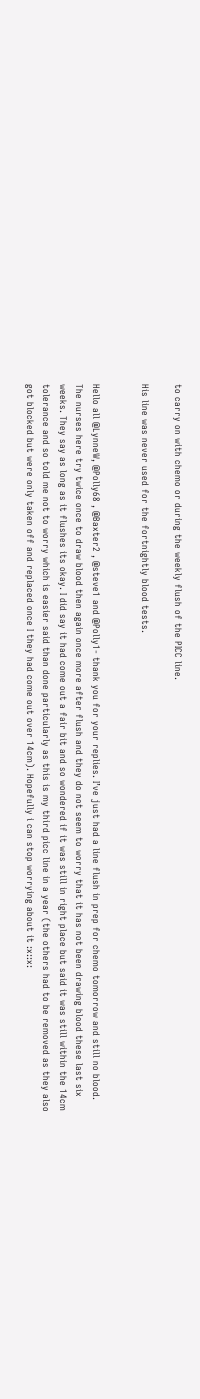to carry on with chemo or during the weekly flush of the PICC line.

His line was never used for the fortnightly blood tests.


Hello all @LynneW, @Polly68 , @Baxter2 , @steve1 and @Polly1- thank you for your replies. I’ve just had a line flush in prep for chemo tomorrow and still no blood. The nurses here try twice once to draw blood then again once more after flush and they do not seem to worry that it has not been drawing blood these last six weeks. They say as long as it flushes its okay. I did say it had come out a fair bit and so wondered if it was still in right place but said it was still within the 14cm tolerance and so told me not to worry which is easier said than done particularly as this is my third picc line in a year (the others had to be removed as they also got blocked but were only taken off and replaced once I they had come out over 14cm). Hopefully i can stop worrying about it :x::x: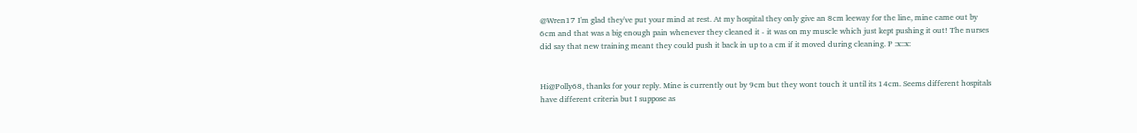@Wren17 I'm glad they've put your mind at rest. At my hospital they only give an 8cm leeway for the line, mine came out by 6cm and that was a big enough pain whenever they cleaned it - it was on my muscle which just kept pushing it out! The nurses did say that new training meant they could push it back in up to a cm if it moved during cleaning. P :x::x:


Hi@Polly68, thanks for your reply. Mine is currently out by 9cm but they wont touch it until its 14cm. Seems different hospitals have different criteria but I suppose as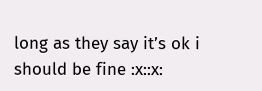long as they say it’s ok i should be fine :x::x: